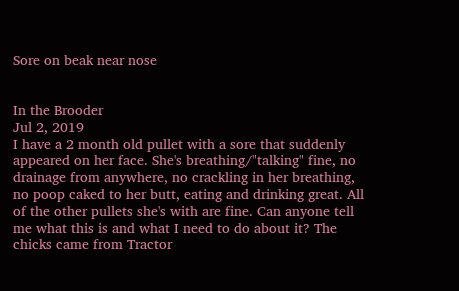Sore on beak near nose


In the Brooder
Jul 2, 2019
I have a 2 month old pullet with a sore that suddenly appeared on her face. She's breathing/"talking" fine, no drainage from anywhere, no crackling in her breathing, no poop caked to her butt, eating and drinking great. All of the other pullets she's with are fine. Can anyone tell me what this is and what I need to do about it? The chicks came from Tractor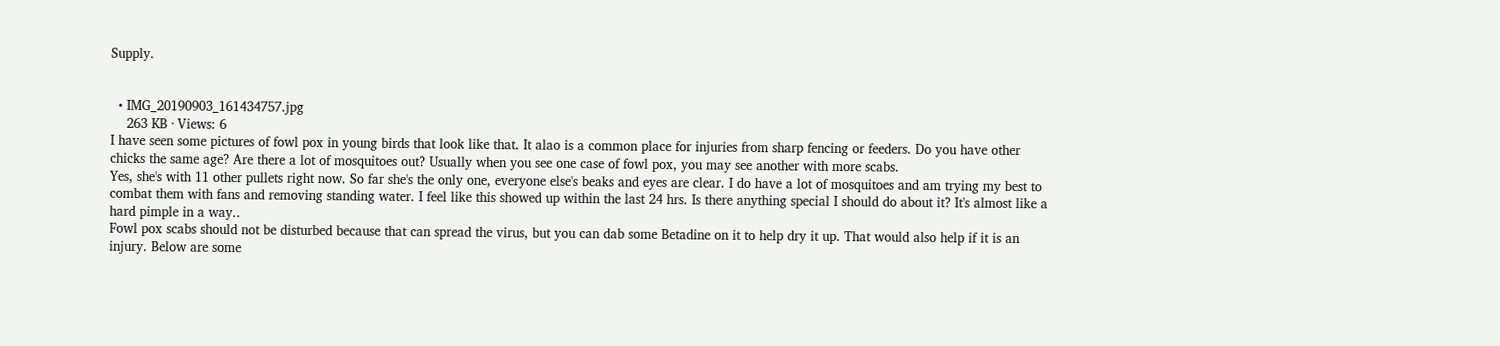Supply.


  • IMG_20190903_161434757.jpg
    263 KB · Views: 6
I have seen some pictures of fowl pox in young birds that look like that. It alao is a common place for injuries from sharp fencing or feeders. Do you have other chicks the same age? Are there a lot of mosquitoes out? Usually when you see one case of fowl pox, you may see another with more scabs.
Yes, she's with 11 other pullets right now. So far she's the only one, everyone else's beaks and eyes are clear. I do have a lot of mosquitoes and am trying my best to combat them with fans and removing standing water. I feel like this showed up within the last 24 hrs. Is there anything special I should do about it? It's almost like a hard pimple in a way..
Fowl pox scabs should not be disturbed because that can spread the virus, but you can dab some Betadine on it to help dry it up. That would also help if it is an injury. Below are some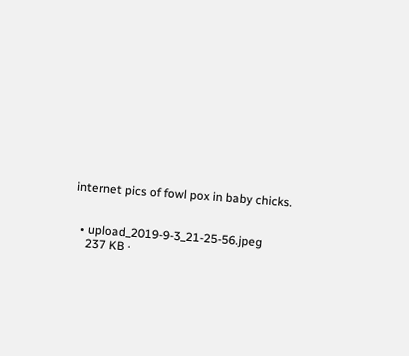internet pics of fowl pox in baby chicks.


  • upload_2019-9-3_21-25-56.jpeg
    237 KB ·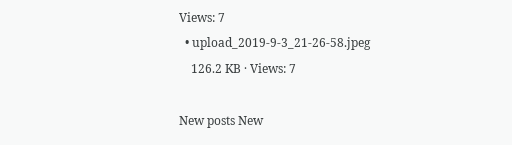Views: 7
  • upload_2019-9-3_21-26-58.jpeg
    126.2 KB · Views: 7

New posts New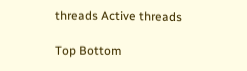threads Active threads

Top Bottom